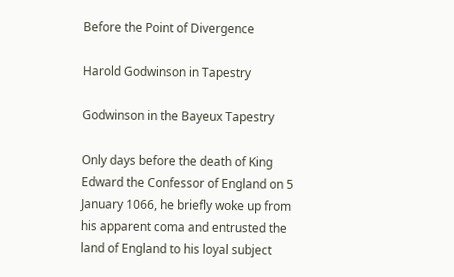Before the Point of Divergence

Harold Godwinson in Tapestry

Godwinson in the Bayeux Tapestry

Only days before the death of King Edward the Confessor of England on 5 January 1066, he briefly woke up from his apparent coma and entrusted the land of England to his loyal subject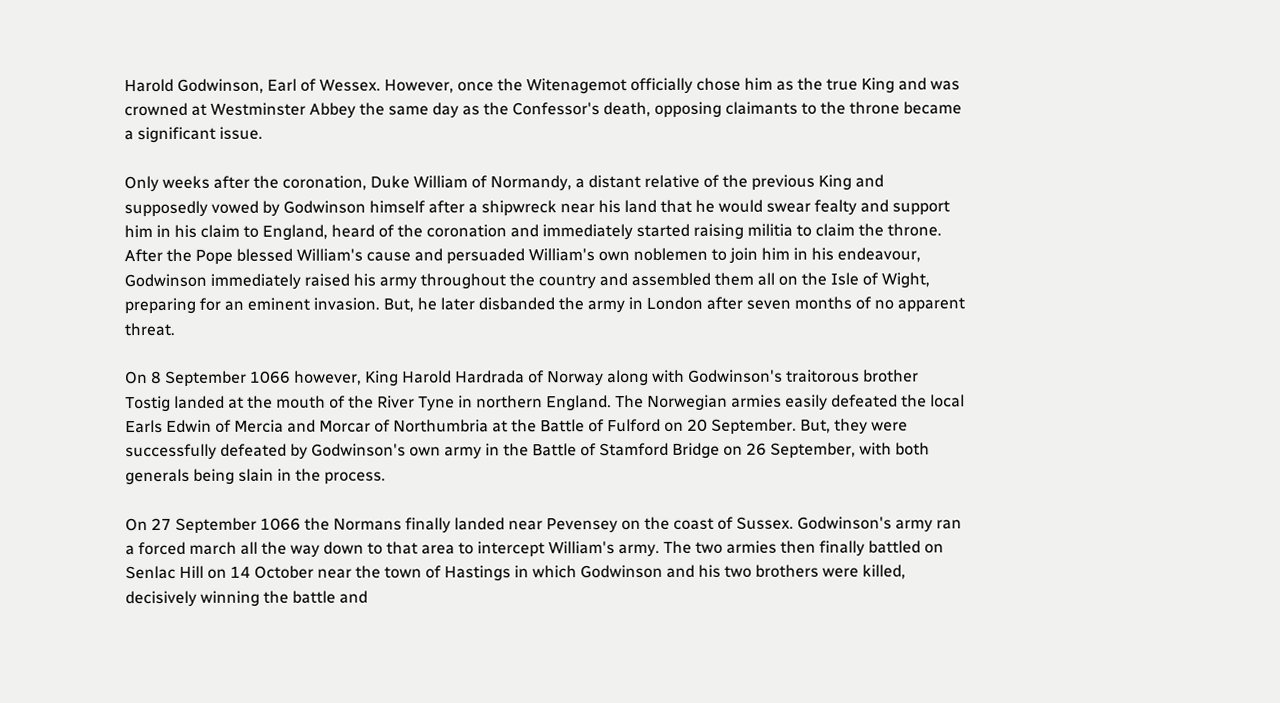Harold Godwinson, Earl of Wessex. However, once the Witenagemot officially chose him as the true King and was crowned at Westminster Abbey the same day as the Confessor's death, opposing claimants to the throne became a significant issue.

Only weeks after the coronation, Duke William of Normandy, a distant relative of the previous King and supposedly vowed by Godwinson himself after a shipwreck near his land that he would swear fealty and support him in his claim to England, heard of the coronation and immediately started raising militia to claim the throne. After the Pope blessed William's cause and persuaded William's own noblemen to join him in his endeavour, Godwinson immediately raised his army throughout the country and assembled them all on the Isle of Wight, preparing for an eminent invasion. But, he later disbanded the army in London after seven months of no apparent threat.

On 8 September 1066 however, King Harold Hardrada of Norway along with Godwinson's traitorous brother Tostig landed at the mouth of the River Tyne in northern England. The Norwegian armies easily defeated the local Earls Edwin of Mercia and Morcar of Northumbria at the Battle of Fulford on 20 September. But, they were successfully defeated by Godwinson's own army in the Battle of Stamford Bridge on 26 September, with both generals being slain in the process.

On 27 September 1066 the Normans finally landed near Pevensey on the coast of Sussex. Godwinson's army ran a forced march all the way down to that area to intercept William's army. The two armies then finally battled on Senlac Hill on 14 October near the town of Hastings in which Godwinson and his two brothers were killed, decisively winning the battle and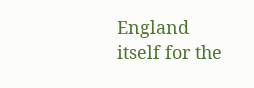England itself for the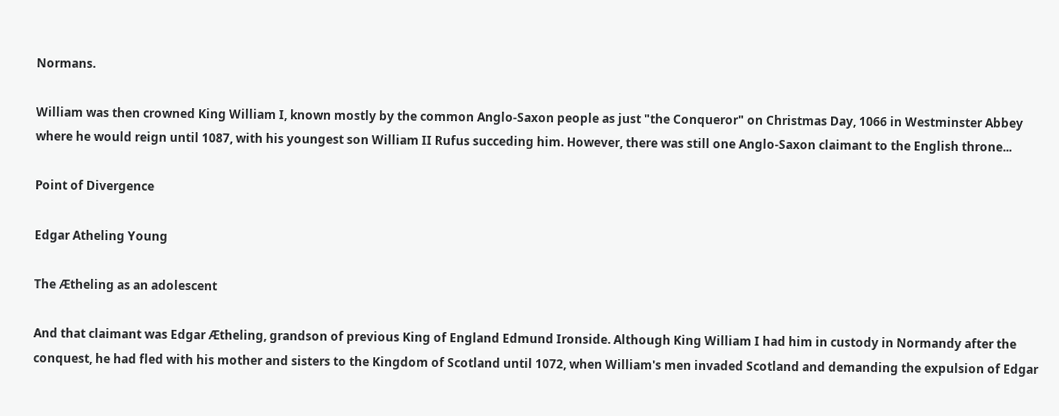Normans.

William was then crowned King William I, known mostly by the common Anglo-Saxon people as just "the Conqueror" on Christmas Day, 1066 in Westminster Abbey where he would reign until 1087, with his youngest son William II Rufus succeding him. However, there was still one Anglo-Saxon claimant to the English throne...

Point of Divergence

Edgar Atheling Young

The Ætheling as an adolescent

And that claimant was Edgar Ætheling, grandson of previous King of England Edmund Ironside. Although King William I had him in custody in Normandy after the conquest, he had fled with his mother and sisters to the Kingdom of Scotland until 1072, when William's men invaded Scotland and demanding the expulsion of Edgar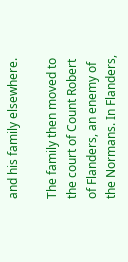and his family elsewhere.

The family then moved to the court of Count Robert of Flanders, an enemy of the Normans. In Flanders,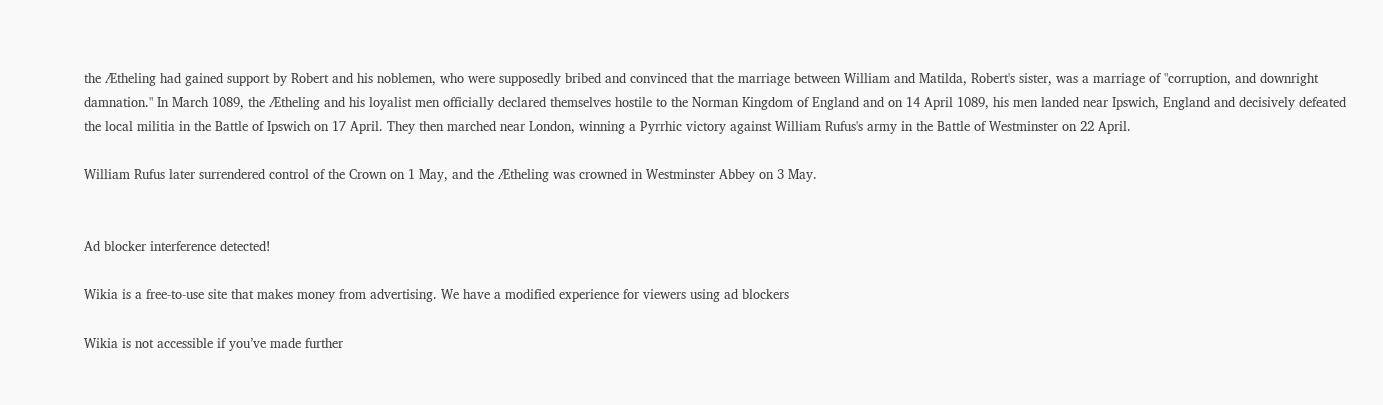the Ætheling had gained support by Robert and his noblemen, who were supposedly bribed and convinced that the marriage between William and Matilda, Robert's sister, was a marriage of "corruption, and downright damnation." In March 1089, the Ætheling and his loyalist men officially declared themselves hostile to the Norman Kingdom of England and on 14 April 1089, his men landed near Ipswich, England and decisively defeated the local militia in the Battle of Ipswich on 17 April. They then marched near London, winning a Pyrrhic victory against William Rufus's army in the Battle of Westminster on 22 April.

William Rufus later surrendered control of the Crown on 1 May, and the Ætheling was crowned in Westminster Abbey on 3 May.


Ad blocker interference detected!

Wikia is a free-to-use site that makes money from advertising. We have a modified experience for viewers using ad blockers

Wikia is not accessible if you’ve made further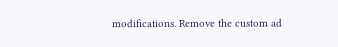modifications. Remove the custom ad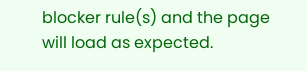blocker rule(s) and the page will load as expected.